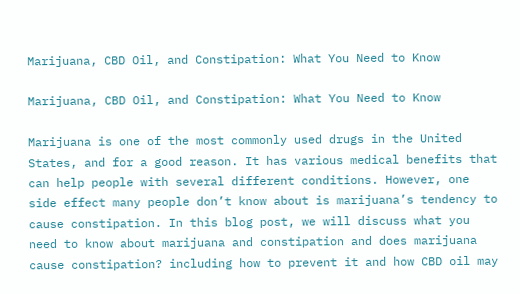Marijuana, CBD Oil, and Constipation: What You Need to Know

Marijuana, CBD Oil, and Constipation: What You Need to Know

Marijuana is one of the most commonly used drugs in the United States, and for a good reason. It has various medical benefits that can help people with several different conditions. However, one side effect many people don’t know about is marijuana’s tendency to cause constipation. In this blog post, we will discuss what you need to know about marijuana and constipation and does marijuana cause constipation? including how to prevent it and how CBD oil may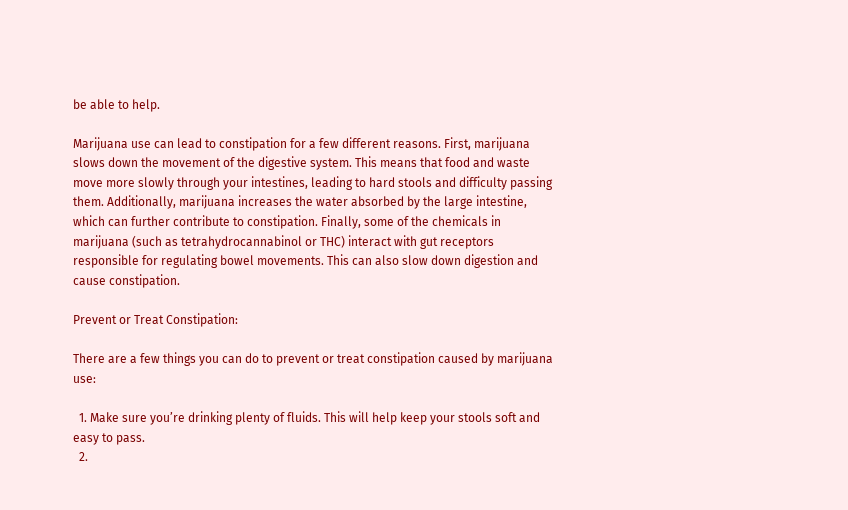be able to help.

Marijuana use can lead to constipation for a few different reasons. First, marijuana slows down the movement of the digestive system. This means that food and waste move more slowly through your intestines, leading to hard stools and difficulty passing them. Additionally, marijuana increases the water absorbed by the large intestine, which can further contribute to constipation. Finally, some of the chemicals in marijuana (such as tetrahydrocannabinol or THC) interact with gut receptors responsible for regulating bowel movements. This can also slow down digestion and cause constipation.

Prevent or Treat Constipation:

There are a few things you can do to prevent or treat constipation caused by marijuana use:

  1. Make sure you’re drinking plenty of fluids. This will help keep your stools soft and easy to pass.
  2.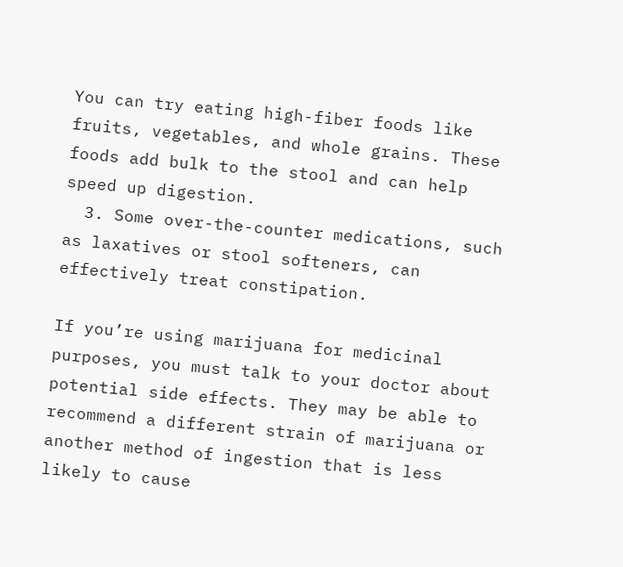You can try eating high-fiber foods like fruits, vegetables, and whole grains. These foods add bulk to the stool and can help speed up digestion.
  3. Some over-the-counter medications, such as laxatives or stool softeners, can effectively treat constipation.

If you’re using marijuana for medicinal purposes, you must talk to your doctor about potential side effects. They may be able to recommend a different strain of marijuana or another method of ingestion that is less likely to cause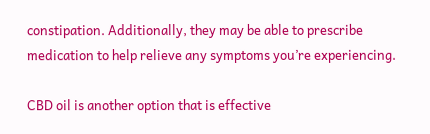constipation. Additionally, they may be able to prescribe medication to help relieve any symptoms you’re experiencing.

CBD oil is another option that is effective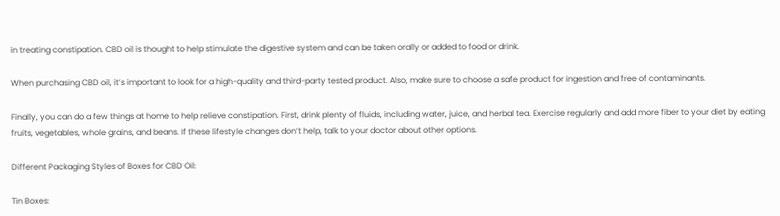in treating constipation. CBD oil is thought to help stimulate the digestive system and can be taken orally or added to food or drink.

When purchasing CBD oil, it’s important to look for a high-quality and third-party tested product. Also, make sure to choose a safe product for ingestion and free of contaminants.

Finally, you can do a few things at home to help relieve constipation. First, drink plenty of fluids, including water, juice, and herbal tea. Exercise regularly and add more fiber to your diet by eating fruits, vegetables, whole grains, and beans. If these lifestyle changes don’t help, talk to your doctor about other options.

Different Packaging Styles of Boxes for CBD Oil:

Tin Boxes: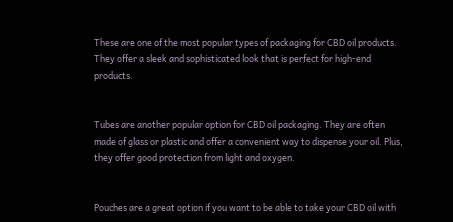These are one of the most popular types of packaging for CBD oil products. They offer a sleek and sophisticated look that is perfect for high-end products.


Tubes are another popular option for CBD oil packaging. They are often made of glass or plastic and offer a convenient way to dispense your oil. Plus, they offer good protection from light and oxygen.


Pouches are a great option if you want to be able to take your CBD oil with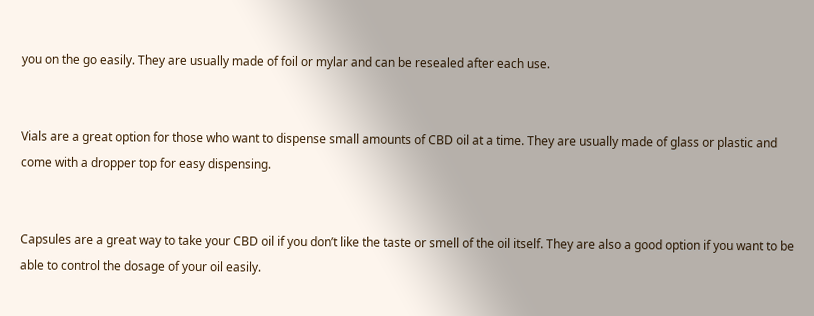you on the go easily. They are usually made of foil or mylar and can be resealed after each use.


Vials are a great option for those who want to dispense small amounts of CBD oil at a time. They are usually made of glass or plastic and come with a dropper top for easy dispensing.


Capsules are a great way to take your CBD oil if you don’t like the taste or smell of the oil itself. They are also a good option if you want to be able to control the dosage of your oil easily.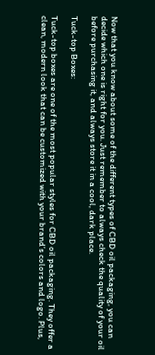Now that you know about some of the different types of CBD oil packaging, you can decide which one is right for you. Just remember to always check the quality of your oil before purchasing it, and always store it in a cool, dark place.

Tuck-top Boxes:

Tuck-top boxes are one of the most popular styles for CBD oil packaging. They offer a clean, modern look that can be customized with your brand’s colors and logo. Plus,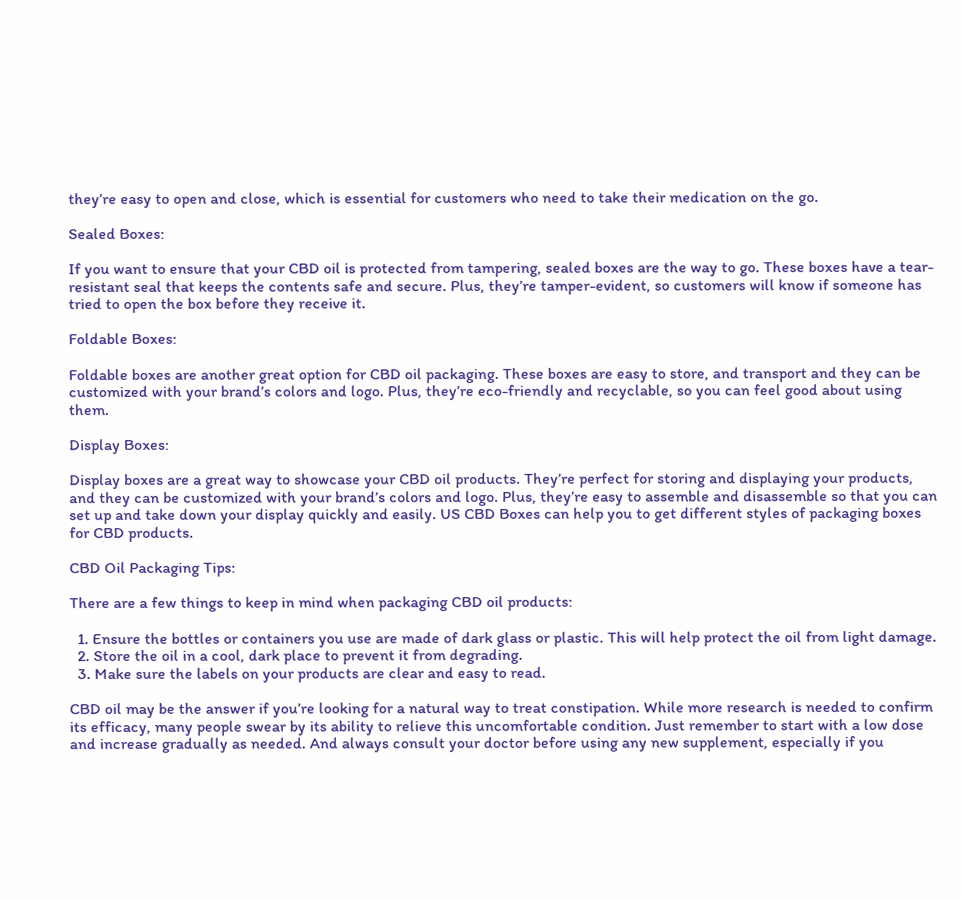they’re easy to open and close, which is essential for customers who need to take their medication on the go.

Sealed Boxes:

If you want to ensure that your CBD oil is protected from tampering, sealed boxes are the way to go. These boxes have a tear-resistant seal that keeps the contents safe and secure. Plus, they’re tamper-evident, so customers will know if someone has tried to open the box before they receive it.

Foldable Boxes:

Foldable boxes are another great option for CBD oil packaging. These boxes are easy to store, and transport and they can be customized with your brand’s colors and logo. Plus, they’re eco-friendly and recyclable, so you can feel good about using them.

Display Boxes:

Display boxes are a great way to showcase your CBD oil products. They’re perfect for storing and displaying your products, and they can be customized with your brand’s colors and logo. Plus, they’re easy to assemble and disassemble so that you can set up and take down your display quickly and easily. US CBD Boxes can help you to get different styles of packaging boxes for CBD products.

CBD Oil Packaging Tips:

There are a few things to keep in mind when packaging CBD oil products:

  1. Ensure the bottles or containers you use are made of dark glass or plastic. This will help protect the oil from light damage.
  2. Store the oil in a cool, dark place to prevent it from degrading.
  3. Make sure the labels on your products are clear and easy to read.

CBD oil may be the answer if you’re looking for a natural way to treat constipation. While more research is needed to confirm its efficacy, many people swear by its ability to relieve this uncomfortable condition. Just remember to start with a low dose and increase gradually as needed. And always consult your doctor before using any new supplement, especially if you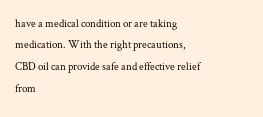have a medical condition or are taking medication. With the right precautions, CBD oil can provide safe and effective relief from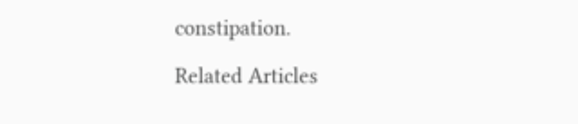constipation.

Related Articles